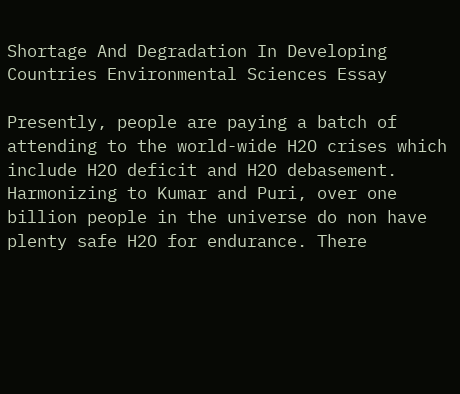Shortage And Degradation In Developing Countries Environmental Sciences Essay

Presently, people are paying a batch of attending to the world-wide H2O crises which include H2O deficit and H2O debasement. Harmonizing to Kumar and Puri, over one billion people in the universe do non have plenty safe H2O for endurance. There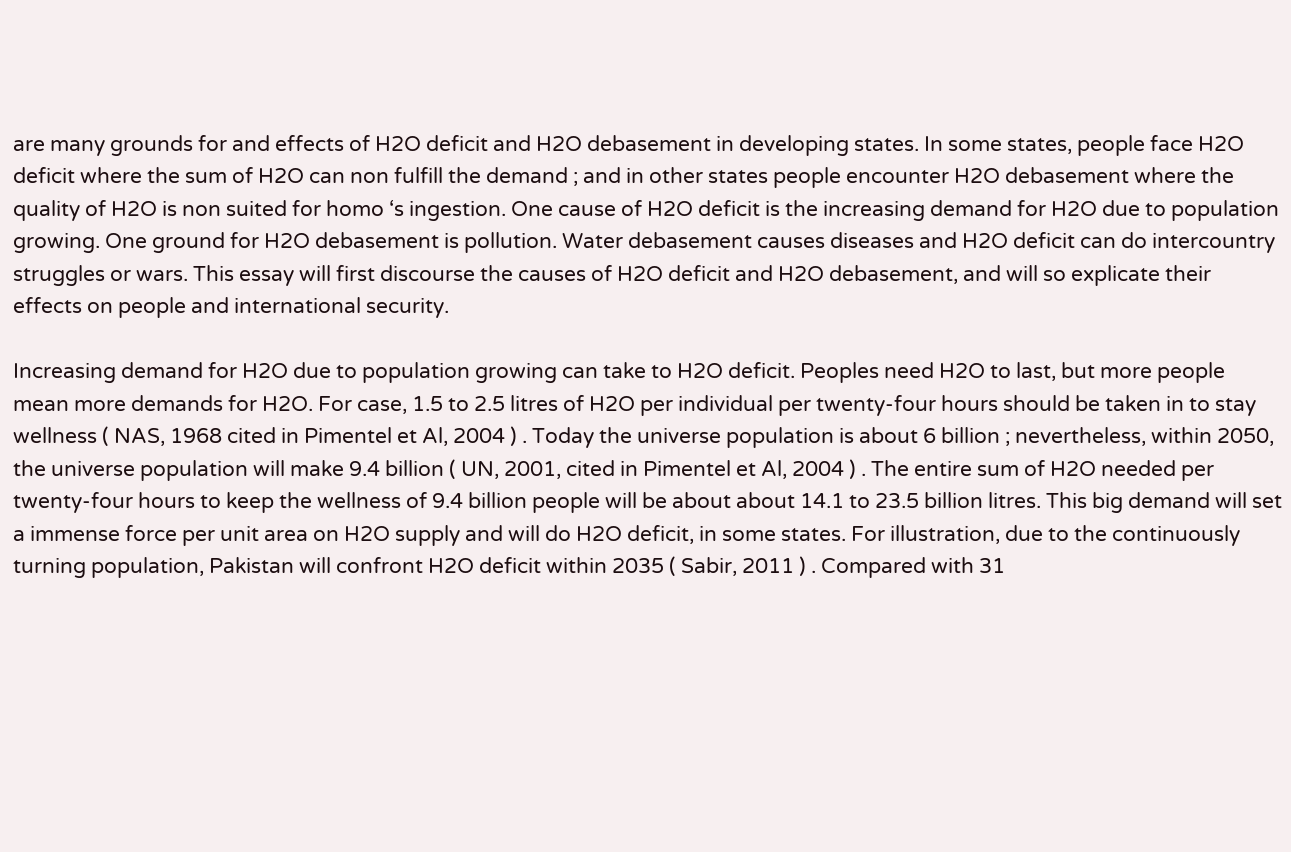are many grounds for and effects of H2O deficit and H2O debasement in developing states. In some states, people face H2O deficit where the sum of H2O can non fulfill the demand ; and in other states people encounter H2O debasement where the quality of H2O is non suited for homo ‘s ingestion. One cause of H2O deficit is the increasing demand for H2O due to population growing. One ground for H2O debasement is pollution. Water debasement causes diseases and H2O deficit can do intercountry struggles or wars. This essay will first discourse the causes of H2O deficit and H2O debasement, and will so explicate their effects on people and international security.

Increasing demand for H2O due to population growing can take to H2O deficit. Peoples need H2O to last, but more people mean more demands for H2O. For case, 1.5 to 2.5 litres of H2O per individual per twenty-four hours should be taken in to stay wellness ( NAS, 1968 cited in Pimentel et Al, 2004 ) . Today the universe population is about 6 billion ; nevertheless, within 2050, the universe population will make 9.4 billion ( UN, 2001, cited in Pimentel et Al, 2004 ) . The entire sum of H2O needed per twenty-four hours to keep the wellness of 9.4 billion people will be about about 14.1 to 23.5 billion litres. This big demand will set a immense force per unit area on H2O supply and will do H2O deficit, in some states. For illustration, due to the continuously turning population, Pakistan will confront H2O deficit within 2035 ( Sabir, 2011 ) . Compared with 31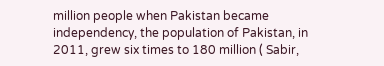million people when Pakistan became independency, the population of Pakistan, in 2011, grew six times to 180 million ( Sabir,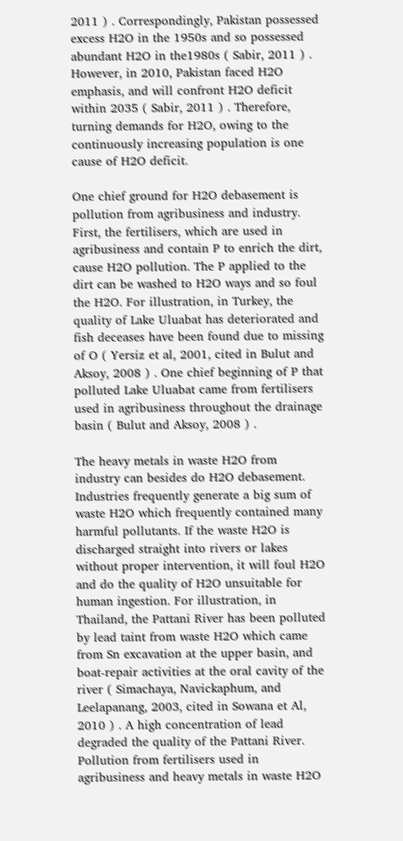2011 ) . Correspondingly, Pakistan possessed excess H2O in the 1950s and so possessed abundant H2O in the1980s ( Sabir, 2011 ) . However, in 2010, Pakistan faced H2O emphasis, and will confront H2O deficit within 2035 ( Sabir, 2011 ) . Therefore, turning demands for H2O, owing to the continuously increasing population is one cause of H2O deficit.

One chief ground for H2O debasement is pollution from agribusiness and industry. First, the fertilisers, which are used in agribusiness and contain P to enrich the dirt, cause H2O pollution. The P applied to the dirt can be washed to H2O ways and so foul the H2O. For illustration, in Turkey, the quality of Lake Uluabat has deteriorated and fish deceases have been found due to missing of O ( Yersiz et al, 2001, cited in Bulut and Aksoy, 2008 ) . One chief beginning of P that polluted Lake Uluabat came from fertilisers used in agribusiness throughout the drainage basin ( Bulut and Aksoy, 2008 ) .

The heavy metals in waste H2O from industry can besides do H2O debasement. Industries frequently generate a big sum of waste H2O which frequently contained many harmful pollutants. If the waste H2O is discharged straight into rivers or lakes without proper intervention, it will foul H2O and do the quality of H2O unsuitable for human ingestion. For illustration, in Thailand, the Pattani River has been polluted by lead taint from waste H2O which came from Sn excavation at the upper basin, and boat-repair activities at the oral cavity of the river ( Simachaya, Navickaphum, and Leelapanang, 2003, cited in Sowana et Al, 2010 ) . A high concentration of lead degraded the quality of the Pattani River. Pollution from fertilisers used in agribusiness and heavy metals in waste H2O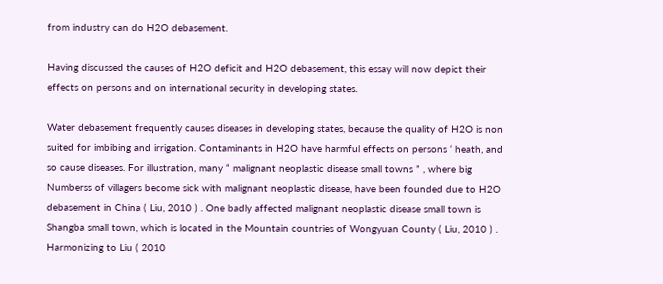from industry can do H2O debasement.

Having discussed the causes of H2O deficit and H2O debasement, this essay will now depict their effects on persons and on international security in developing states.

Water debasement frequently causes diseases in developing states, because the quality of H2O is non suited for imbibing and irrigation. Contaminants in H2O have harmful effects on persons ‘ heath, and so cause diseases. For illustration, many “ malignant neoplastic disease small towns ” , where big Numberss of villagers become sick with malignant neoplastic disease, have been founded due to H2O debasement in China ( Liu, 2010 ) . One badly affected malignant neoplastic disease small town is Shangba small town, which is located in the Mountain countries of Wongyuan County ( Liu, 2010 ) . Harmonizing to Liu ( 2010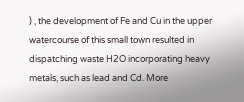) , the development of Fe and Cu in the upper watercourse of this small town resulted in dispatching waste H2O incorporating heavy metals, such as lead and Cd. More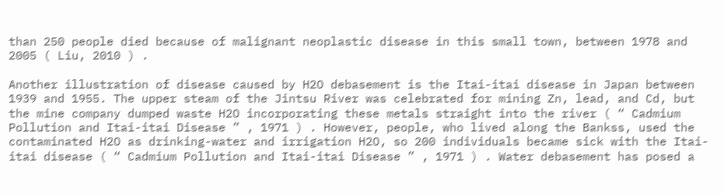than 250 people died because of malignant neoplastic disease in this small town, between 1978 and 2005 ( Liu, 2010 ) .

Another illustration of disease caused by H2O debasement is the Itai-itai disease in Japan between 1939 and 1955. The upper steam of the Jintsu River was celebrated for mining Zn, lead, and Cd, but the mine company dumped waste H2O incorporating these metals straight into the river ( “ Cadmium Pollution and Itai-itai Disease ” , 1971 ) . However, people, who lived along the Bankss, used the contaminated H2O as drinking-water and irrigation H2O, so 200 individuals became sick with the Itai-itai disease ( “ Cadmium Pollution and Itai-itai Disease ” , 1971 ) . Water debasement has posed a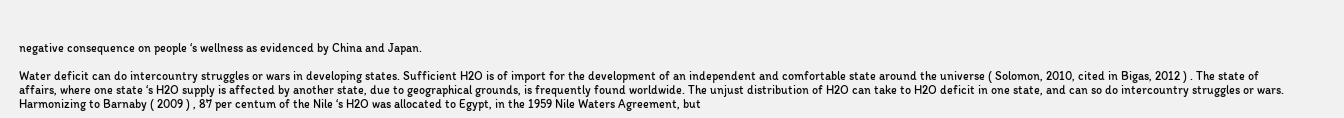negative consequence on people ‘s wellness as evidenced by China and Japan.

Water deficit can do intercountry struggles or wars in developing states. Sufficient H2O is of import for the development of an independent and comfortable state around the universe ( Solomon, 2010, cited in Bigas, 2012 ) . The state of affairs, where one state ‘s H2O supply is affected by another state, due to geographical grounds, is frequently found worldwide. The unjust distribution of H2O can take to H2O deficit in one state, and can so do intercountry struggles or wars. Harmonizing to Barnaby ( 2009 ) , 87 per centum of the Nile ‘s H2O was allocated to Egypt, in the 1959 Nile Waters Agreement, but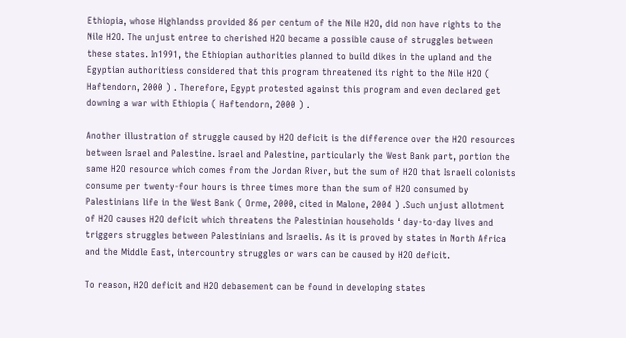Ethiopia, whose Highlandss provided 86 per centum of the Nile H2O, did non have rights to the Nile H2O. The unjust entree to cherished H2O became a possible cause of struggles between these states. In1991, the Ethiopian authorities planned to build dikes in the upland and the Egyptian authoritiess considered that this program threatened its right to the Nile H2O ( Haftendorn, 2000 ) . Therefore, Egypt protested against this program and even declared get downing a war with Ethiopia ( Haftendorn, 2000 ) .

Another illustration of struggle caused by H2O deficit is the difference over the H2O resources between Israel and Palestine. Israel and Palestine, particularly the West Bank part, portion the same H2O resource which comes from the Jordan River, but the sum of H2O that Israeli colonists consume per twenty-four hours is three times more than the sum of H2O consumed by Palestinians life in the West Bank ( Orme, 2000, cited in Malone, 2004 ) .Such unjust allotment of H2O causes H2O deficit which threatens the Palestinian households ‘ day-to-day lives and triggers struggles between Palestinians and Israelis. As it is proved by states in North Africa and the Middle East, intercountry struggles or wars can be caused by H2O deficit.

To reason, H2O deficit and H2O debasement can be found in developing states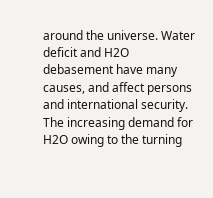around the universe. Water deficit and H2O debasement have many causes, and affect persons and international security. The increasing demand for H2O owing to the turning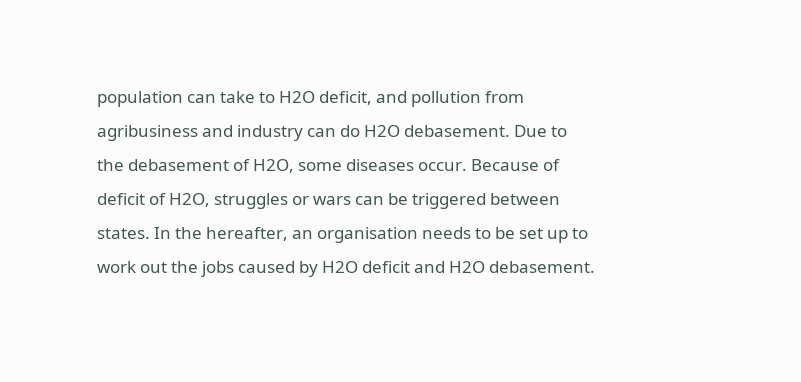population can take to H2O deficit, and pollution from agribusiness and industry can do H2O debasement. Due to the debasement of H2O, some diseases occur. Because of deficit of H2O, struggles or wars can be triggered between states. In the hereafter, an organisation needs to be set up to work out the jobs caused by H2O deficit and H2O debasement.